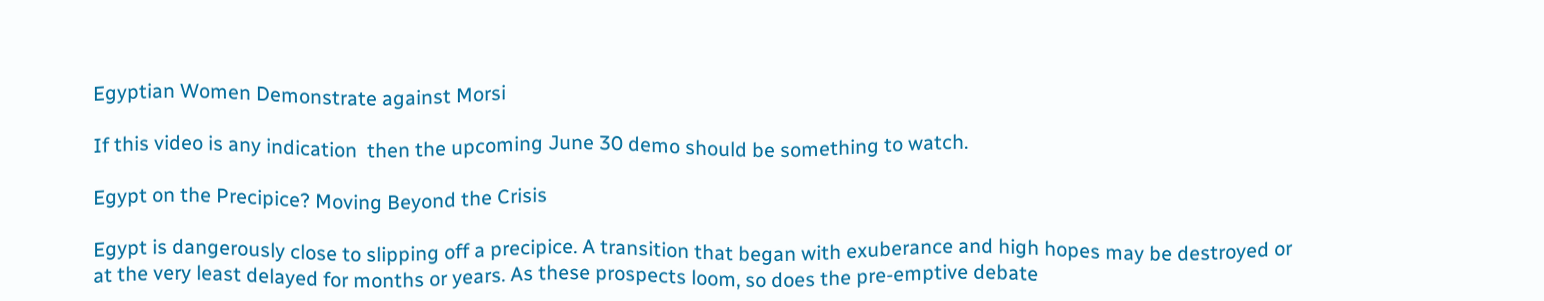Egyptian Women Demonstrate against Morsi

If this video is any indication  then the upcoming June 30 demo should be something to watch.

Egypt on the Precipice? Moving Beyond the Crisis

Egypt is dangerously close to slipping off a precipice. A transition that began with exuberance and high hopes may be destroyed or at the very least delayed for months or years. As these prospects loom, so does the pre-emptive debate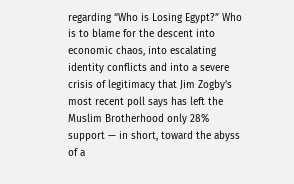regarding “Who is Losing Egypt?” Who is to blame for the descent into economic chaos, into escalating identity conflicts and into a severe crisis of legitimacy that Jim Zogby’s most recent poll says has left the Muslim Brotherhood only 28% support — in short, toward the abyss of a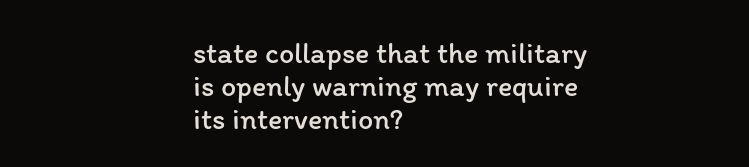state collapse that the military is openly warning may require its intervention?